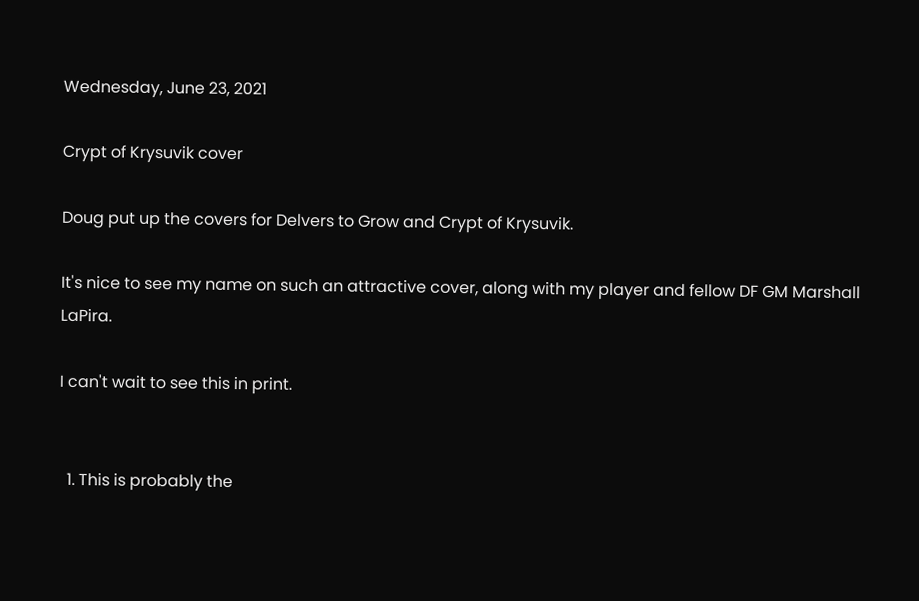Wednesday, June 23, 2021

Crypt of Krysuvik cover

Doug put up the covers for Delvers to Grow and Crypt of Krysuvik.

It's nice to see my name on such an attractive cover, along with my player and fellow DF GM Marshall LaPira.

I can't wait to see this in print.


  1. This is probably the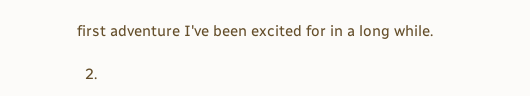first adventure I've been excited for in a long while.

  2.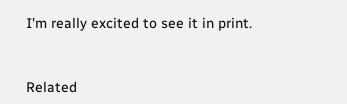I'm really excited to see it in print.


Related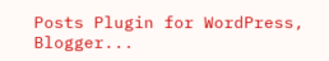Posts Plugin for WordPress, Blogger...